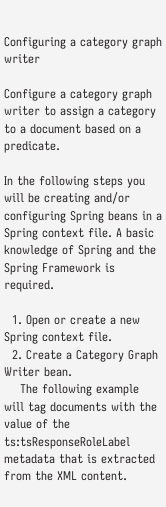Configuring a category graph writer

Configure a category graph writer to assign a category to a document based on a predicate.

In the following steps you will be creating and/or configuring Spring beans in a Spring context file. A basic knowledge of Spring and the Spring Framework is required.

  1. Open or create a new Spring context file.
  2. Create a Category Graph Writer bean.
    The following example will tag documents with the value of the ts:tsResponseRoleLabel metadata that is extracted from the XML content.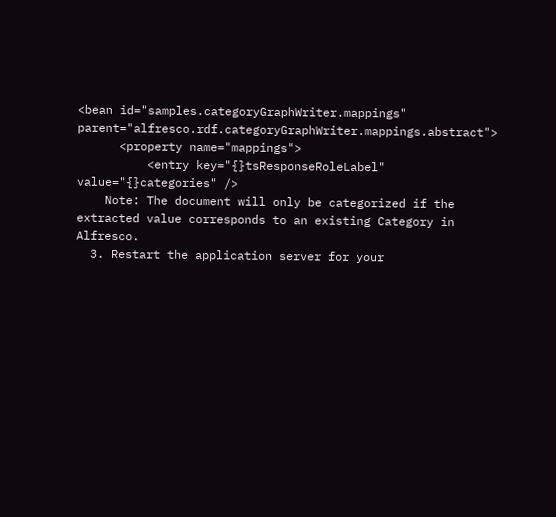<bean id="samples.categoryGraphWriter.mappings" parent="alfresco.rdf.categoryGraphWriter.mappings.abstract">
      <property name="mappings">
          <entry key="{}tsResponseRoleLabel" value="{}categories" />
    Note: The document will only be categorized if the extracted value corresponds to an existing Category in Alfresco.
  3. Restart the application server for your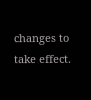changes to take effect.